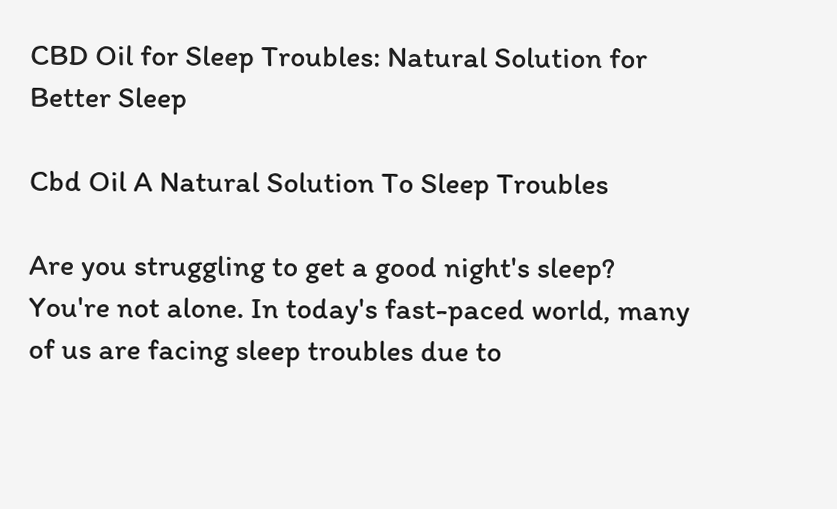CBD Oil for Sleep Troubles: Natural Solution for Better Sleep

Cbd Oil A Natural Solution To Sleep Troubles

Are you struggling to get a good night's sleep? You're not alone. In today's fast-paced world, many of us are facing sleep troubles due to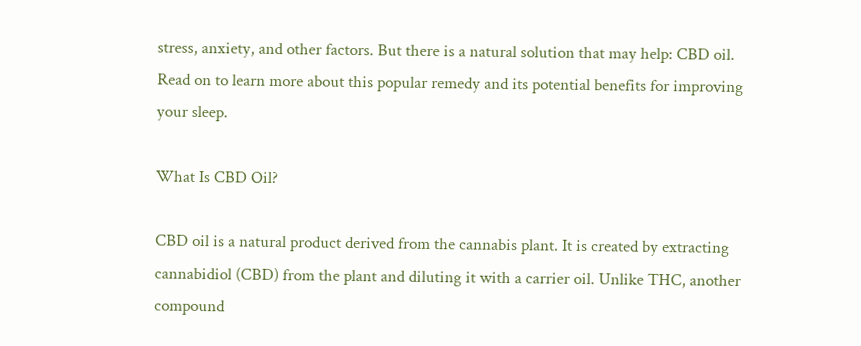stress, anxiety, and other factors. But there is a natural solution that may help: CBD oil. Read on to learn more about this popular remedy and its potential benefits for improving your sleep.

What Is CBD Oil?

CBD oil is a natural product derived from the cannabis plant. It is created by extracting cannabidiol (CBD) from the plant and diluting it with a carrier oil. Unlike THC, another compound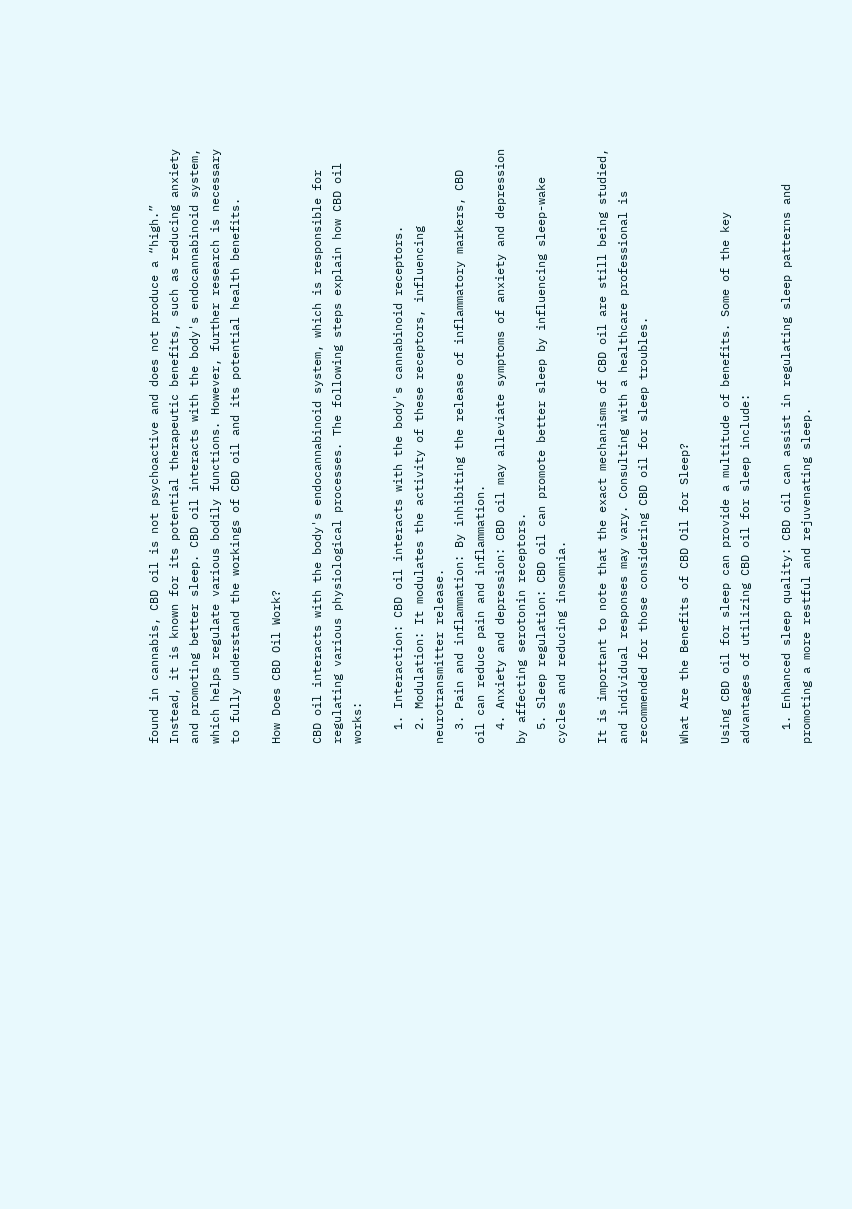found in cannabis, CBD oil is not psychoactive and does not produce a “high.” Instead, it is known for its potential therapeutic benefits, such as reducing anxiety and promoting better sleep. CBD oil interacts with the body's endocannabinoid system, which helps regulate various bodily functions. However, further research is necessary to fully understand the workings of CBD oil and its potential health benefits.

How Does CBD Oil Work?

CBD oil interacts with the body's endocannabinoid system, which is responsible for regulating various physiological processes. The following steps explain how CBD oil works:

  1. Interaction: CBD oil interacts with the body's cannabinoid receptors.
  2. Modulation: It modulates the activity of these receptors, influencing neurotransmitter release.
  3. Pain and inflammation: By inhibiting the release of inflammatory markers, CBD oil can reduce pain and inflammation.
  4. Anxiety and depression: CBD oil may alleviate symptoms of anxiety and depression by affecting serotonin receptors.
  5. Sleep regulation: CBD oil can promote better sleep by influencing sleep-wake cycles and reducing insomnia.

It is important to note that the exact mechanisms of CBD oil are still being studied, and individual responses may vary. Consulting with a healthcare professional is recommended for those considering CBD oil for sleep troubles.

What Are the Benefits of CBD Oil for Sleep?

Using CBD oil for sleep can provide a multitude of benefits. Some of the key advantages of utilizing CBD oil for sleep include:

  1. Enhanced sleep quality: CBD oil can assist in regulating sleep patterns and promoting a more restful and rejuvenating sleep.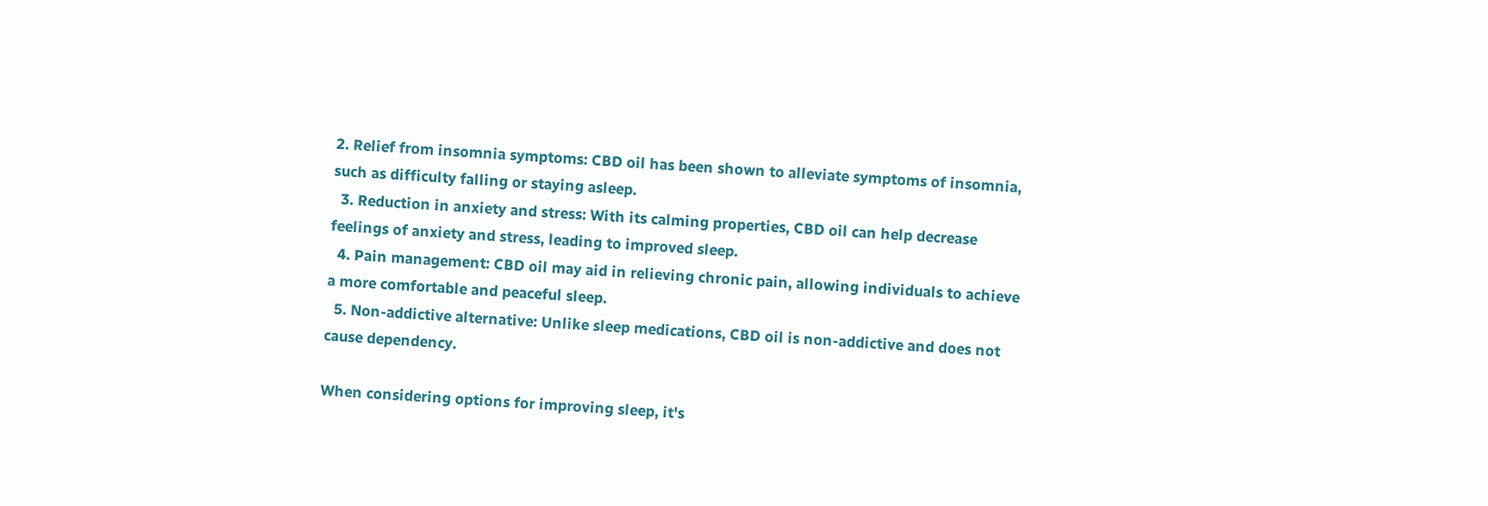2. Relief from insomnia symptoms: CBD oil has been shown to alleviate symptoms of insomnia, such as difficulty falling or staying asleep.
  3. Reduction in anxiety and stress: With its calming properties, CBD oil can help decrease feelings of anxiety and stress, leading to improved sleep.
  4. Pain management: CBD oil may aid in relieving chronic pain, allowing individuals to achieve a more comfortable and peaceful sleep.
  5. Non-addictive alternative: Unlike sleep medications, CBD oil is non-addictive and does not cause dependency.

When considering options for improving sleep, it's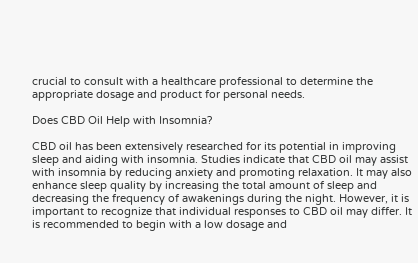crucial to consult with a healthcare professional to determine the appropriate dosage and product for personal needs.

Does CBD Oil Help with Insomnia?

CBD oil has been extensively researched for its potential in improving sleep and aiding with insomnia. Studies indicate that CBD oil may assist with insomnia by reducing anxiety and promoting relaxation. It may also enhance sleep quality by increasing the total amount of sleep and decreasing the frequency of awakenings during the night. However, it is important to recognize that individual responses to CBD oil may differ. It is recommended to begin with a low dosage and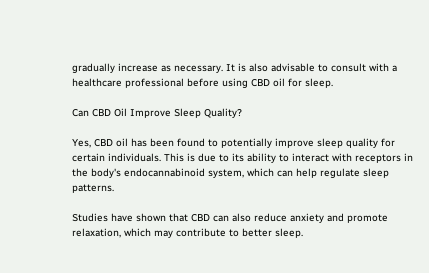gradually increase as necessary. It is also advisable to consult with a healthcare professional before using CBD oil for sleep.

Can CBD Oil Improve Sleep Quality?

Yes, CBD oil has been found to potentially improve sleep quality for certain individuals. This is due to its ability to interact with receptors in the body's endocannabinoid system, which can help regulate sleep patterns.

Studies have shown that CBD can also reduce anxiety and promote relaxation, which may contribute to better sleep.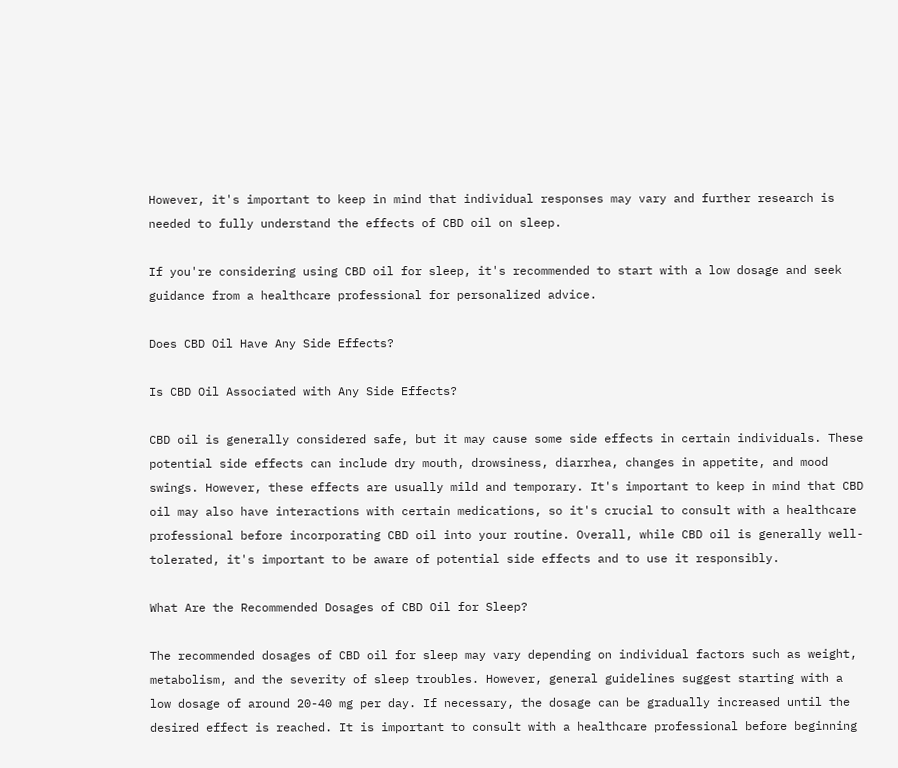However, it's important to keep in mind that individual responses may vary and further research is needed to fully understand the effects of CBD oil on sleep.

If you're considering using CBD oil for sleep, it's recommended to start with a low dosage and seek guidance from a healthcare professional for personalized advice.

Does CBD Oil Have Any Side Effects?

Is CBD Oil Associated with Any Side Effects?

CBD oil is generally considered safe, but it may cause some side effects in certain individuals. These potential side effects can include dry mouth, drowsiness, diarrhea, changes in appetite, and mood swings. However, these effects are usually mild and temporary. It's important to keep in mind that CBD oil may also have interactions with certain medications, so it's crucial to consult with a healthcare professional before incorporating CBD oil into your routine. Overall, while CBD oil is generally well-tolerated, it's important to be aware of potential side effects and to use it responsibly.

What Are the Recommended Dosages of CBD Oil for Sleep?

The recommended dosages of CBD oil for sleep may vary depending on individual factors such as weight, metabolism, and the severity of sleep troubles. However, general guidelines suggest starting with a low dosage of around 20-40 mg per day. If necessary, the dosage can be gradually increased until the desired effect is reached. It is important to consult with a healthcare professional before beginning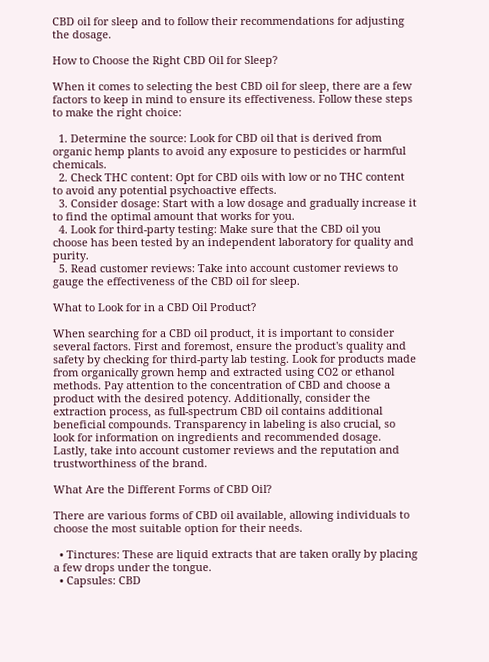CBD oil for sleep and to follow their recommendations for adjusting the dosage.

How to Choose the Right CBD Oil for Sleep?

When it comes to selecting the best CBD oil for sleep, there are a few factors to keep in mind to ensure its effectiveness. Follow these steps to make the right choice:

  1. Determine the source: Look for CBD oil that is derived from organic hemp plants to avoid any exposure to pesticides or harmful chemicals.
  2. Check THC content: Opt for CBD oils with low or no THC content to avoid any potential psychoactive effects.
  3. Consider dosage: Start with a low dosage and gradually increase it to find the optimal amount that works for you.
  4. Look for third-party testing: Make sure that the CBD oil you choose has been tested by an independent laboratory for quality and purity.
  5. Read customer reviews: Take into account customer reviews to gauge the effectiveness of the CBD oil for sleep.

What to Look for in a CBD Oil Product?

When searching for a CBD oil product, it is important to consider several factors. First and foremost, ensure the product's quality and safety by checking for third-party lab testing. Look for products made from organically grown hemp and extracted using CO2 or ethanol methods. Pay attention to the concentration of CBD and choose a product with the desired potency. Additionally, consider the extraction process, as full-spectrum CBD oil contains additional beneficial compounds. Transparency in labeling is also crucial, so look for information on ingredients and recommended dosage. Lastly, take into account customer reviews and the reputation and trustworthiness of the brand.

What Are the Different Forms of CBD Oil?

There are various forms of CBD oil available, allowing individuals to choose the most suitable option for their needs.

  • Tinctures: These are liquid extracts that are taken orally by placing a few drops under the tongue.
  • Capsules: CBD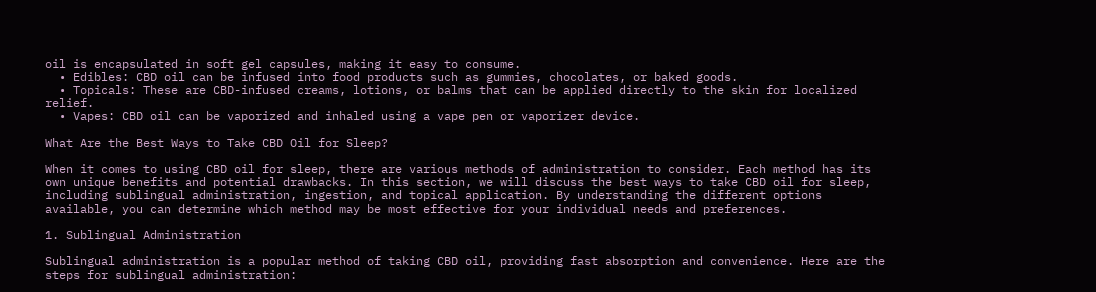oil is encapsulated in soft gel capsules, making it easy to consume.
  • Edibles: CBD oil can be infused into food products such as gummies, chocolates, or baked goods.
  • Topicals: These are CBD-infused creams, lotions, or balms that can be applied directly to the skin for localized relief.
  • Vapes: CBD oil can be vaporized and inhaled using a vape pen or vaporizer device.

What Are the Best Ways to Take CBD Oil for Sleep?

When it comes to using CBD oil for sleep, there are various methods of administration to consider. Each method has its own unique benefits and potential drawbacks. In this section, we will discuss the best ways to take CBD oil for sleep, including sublingual administration, ingestion, and topical application. By understanding the different options available, you can determine which method may be most effective for your individual needs and preferences.

1. Sublingual Administration

Sublingual administration is a popular method of taking CBD oil, providing fast absorption and convenience. Here are the steps for sublingual administration: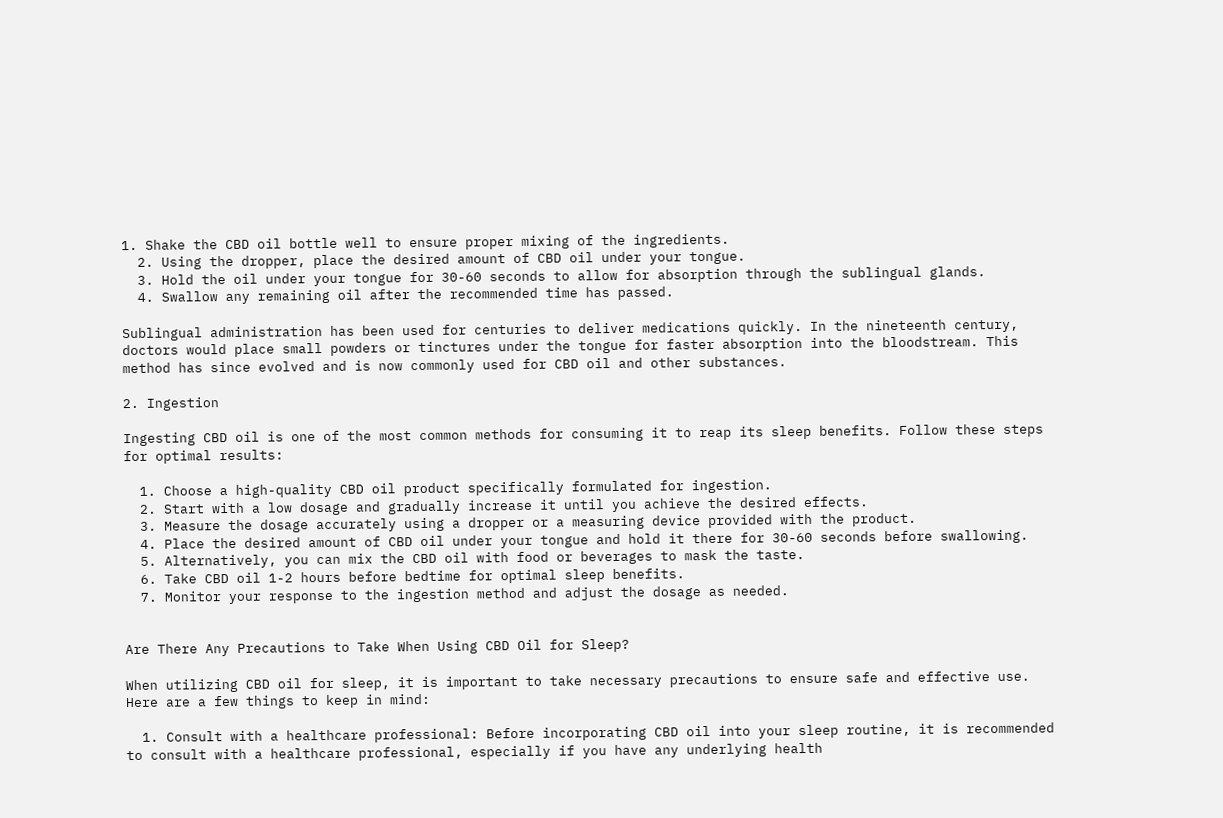1. Shake the CBD oil bottle well to ensure proper mixing of the ingredients.
  2. Using the dropper, place the desired amount of CBD oil under your tongue.
  3. Hold the oil under your tongue for 30-60 seconds to allow for absorption through the sublingual glands.
  4. Swallow any remaining oil after the recommended time has passed.

Sublingual administration has been used for centuries to deliver medications quickly. In the nineteenth century, doctors would place small powders or tinctures under the tongue for faster absorption into the bloodstream. This method has since evolved and is now commonly used for CBD oil and other substances.

2. Ingestion

Ingesting CBD oil is one of the most common methods for consuming it to reap its sleep benefits. Follow these steps for optimal results:

  1. Choose a high-quality CBD oil product specifically formulated for ingestion.
  2. Start with a low dosage and gradually increase it until you achieve the desired effects.
  3. Measure the dosage accurately using a dropper or a measuring device provided with the product.
  4. Place the desired amount of CBD oil under your tongue and hold it there for 30-60 seconds before swallowing.
  5. Alternatively, you can mix the CBD oil with food or beverages to mask the taste.
  6. Take CBD oil 1-2 hours before bedtime for optimal sleep benefits.
  7. Monitor your response to the ingestion method and adjust the dosage as needed.


Are There Any Precautions to Take When Using CBD Oil for Sleep?

When utilizing CBD oil for sleep, it is important to take necessary precautions to ensure safe and effective use. Here are a few things to keep in mind:

  1. Consult with a healthcare professional: Before incorporating CBD oil into your sleep routine, it is recommended to consult with a healthcare professional, especially if you have any underlying health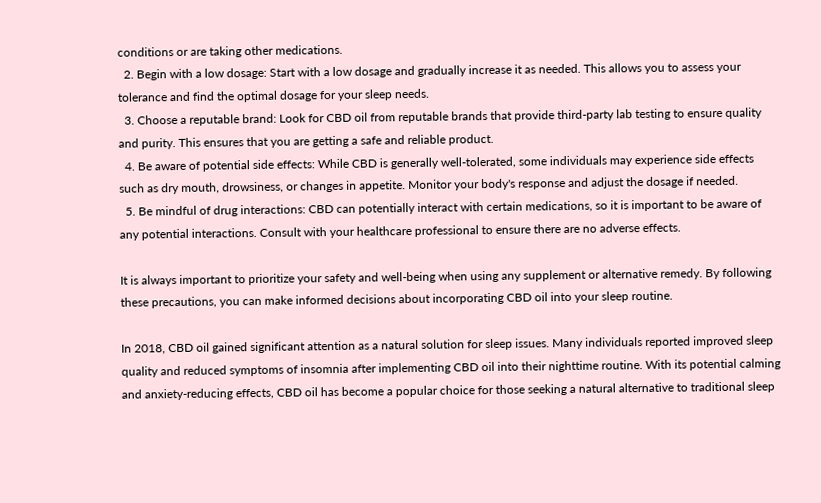conditions or are taking other medications.
  2. Begin with a low dosage: Start with a low dosage and gradually increase it as needed. This allows you to assess your tolerance and find the optimal dosage for your sleep needs.
  3. Choose a reputable brand: Look for CBD oil from reputable brands that provide third-party lab testing to ensure quality and purity. This ensures that you are getting a safe and reliable product.
  4. Be aware of potential side effects: While CBD is generally well-tolerated, some individuals may experience side effects such as dry mouth, drowsiness, or changes in appetite. Monitor your body's response and adjust the dosage if needed.
  5. Be mindful of drug interactions: CBD can potentially interact with certain medications, so it is important to be aware of any potential interactions. Consult with your healthcare professional to ensure there are no adverse effects.

It is always important to prioritize your safety and well-being when using any supplement or alternative remedy. By following these precautions, you can make informed decisions about incorporating CBD oil into your sleep routine.

In 2018, CBD oil gained significant attention as a natural solution for sleep issues. Many individuals reported improved sleep quality and reduced symptoms of insomnia after implementing CBD oil into their nighttime routine. With its potential calming and anxiety-reducing effects, CBD oil has become a popular choice for those seeking a natural alternative to traditional sleep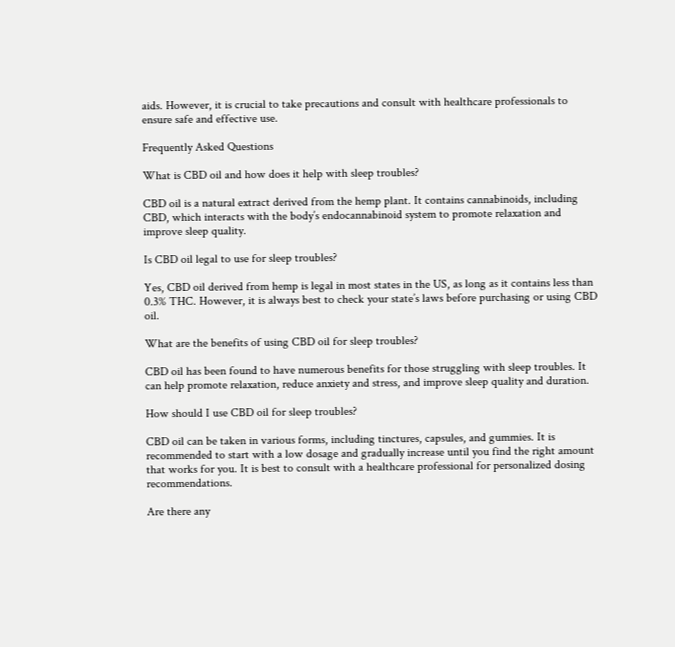aids. However, it is crucial to take precautions and consult with healthcare professionals to ensure safe and effective use.

Frequently Asked Questions

What is CBD oil and how does it help with sleep troubles?

CBD oil is a natural extract derived from the hemp plant. It contains cannabinoids, including CBD, which interacts with the body’s endocannabinoid system to promote relaxation and improve sleep quality.

Is CBD oil legal to use for sleep troubles?

Yes, CBD oil derived from hemp is legal in most states in the US, as long as it contains less than 0.3% THC. However, it is always best to check your state’s laws before purchasing or using CBD oil.

What are the benefits of using CBD oil for sleep troubles?

CBD oil has been found to have numerous benefits for those struggling with sleep troubles. It can help promote relaxation, reduce anxiety and stress, and improve sleep quality and duration.

How should I use CBD oil for sleep troubles?

CBD oil can be taken in various forms, including tinctures, capsules, and gummies. It is recommended to start with a low dosage and gradually increase until you find the right amount that works for you. It is best to consult with a healthcare professional for personalized dosing recommendations.

Are there any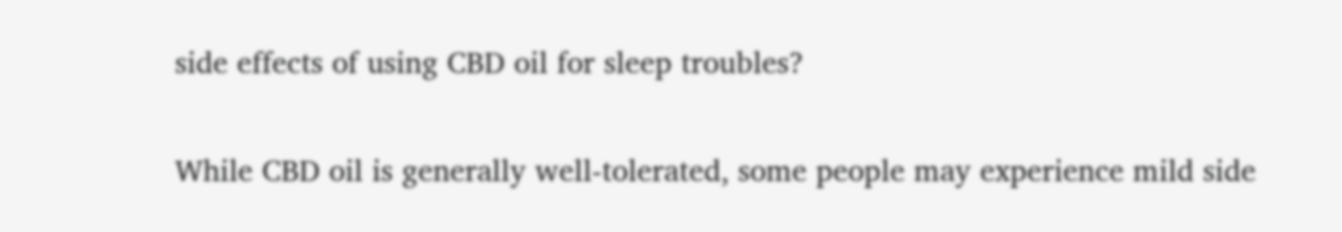side effects of using CBD oil for sleep troubles?

While CBD oil is generally well-tolerated, some people may experience mild side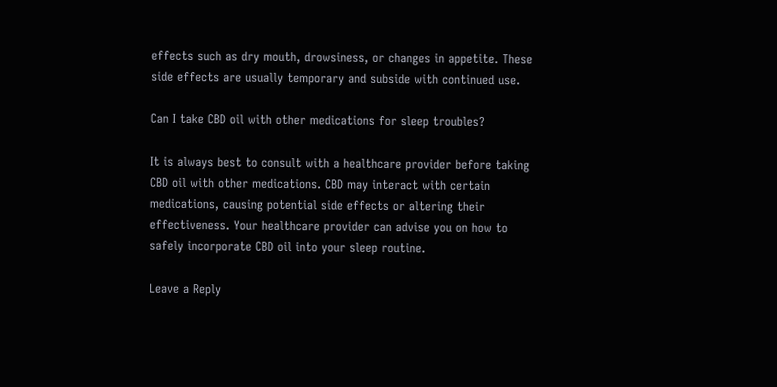effects such as dry mouth, drowsiness, or changes in appetite. These side effects are usually temporary and subside with continued use.

Can I take CBD oil with other medications for sleep troubles?

It is always best to consult with a healthcare provider before taking CBD oil with other medications. CBD may interact with certain medications, causing potential side effects or altering their effectiveness. Your healthcare provider can advise you on how to safely incorporate CBD oil into your sleep routine.

Leave a Reply